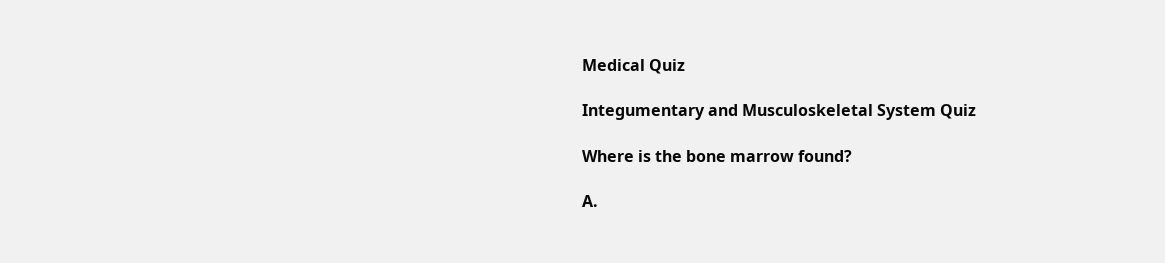Medical Quiz

Integumentary and Musculoskeletal System Quiz

Where is the bone marrow found?

A.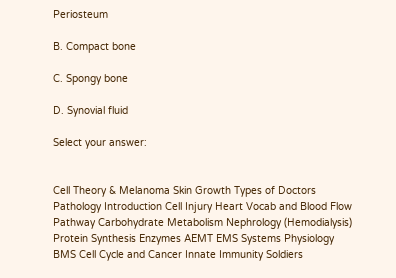Periosteum

B. Compact bone

C. Spongy bone

D. Synovial fluid

Select your answer:


Cell Theory & Melanoma Skin Growth Types of Doctors Pathology Introduction Cell Injury Heart Vocab and Blood Flow Pathway Carbohydrate Metabolism Nephrology (Hemodialysis) Protein Synthesis Enzymes AEMT EMS Systems Physiology BMS Cell Cycle and Cancer Innate Immunity Soldiers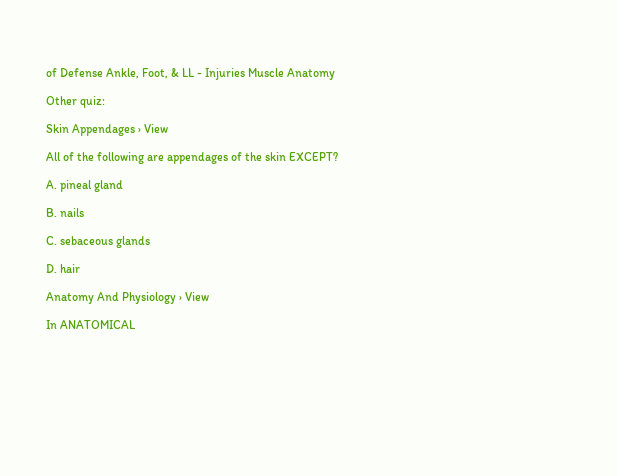of Defense Ankle, Foot, & LL - Injuries Muscle Anatomy

Other quiz:

Skin Appendages › View

All of the following are appendages of the skin EXCEPT?

A. pineal gland

B. nails

C. sebaceous glands

D. hair

Anatomy And Physiology › View

In ANATOMICAL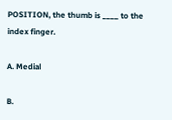POSITION, the thumb is ____ to the index finger.

A. Medial

B.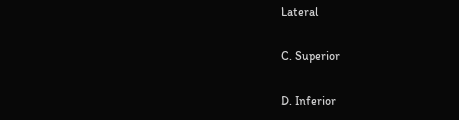Lateral

C. Superior

D. Inferior